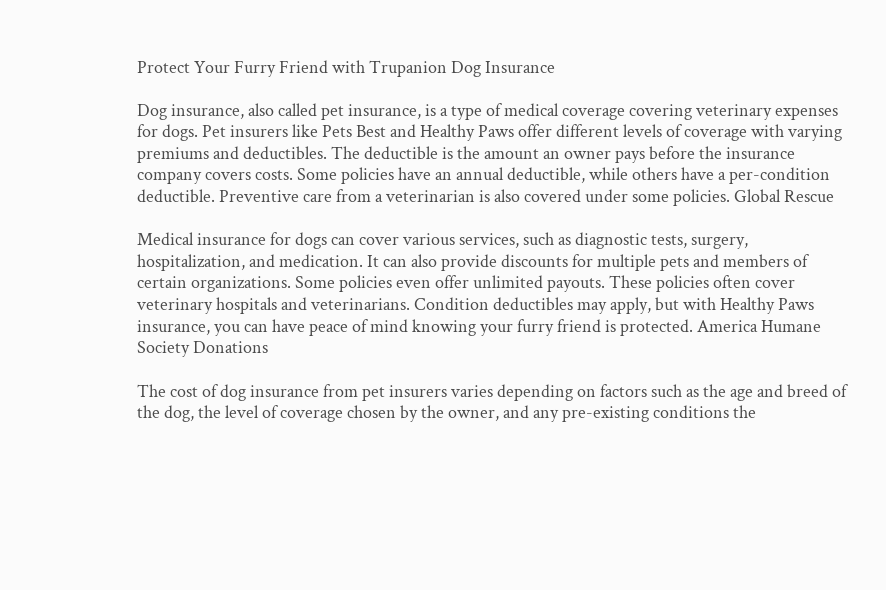Protect Your Furry Friend with Trupanion Dog Insurance

Dog insurance, also called pet insurance, is a type of medical coverage covering veterinary expenses for dogs. Pet insurers like Pets Best and Healthy Paws offer different levels of coverage with varying premiums and deductibles. The deductible is the amount an owner pays before the insurance company covers costs. Some policies have an annual deductible, while others have a per-condition deductible. Preventive care from a veterinarian is also covered under some policies. Global Rescue

Medical insurance for dogs can cover various services, such as diagnostic tests, surgery, hospitalization, and medication. It can also provide discounts for multiple pets and members of certain organizations. Some policies even offer unlimited payouts. These policies often cover veterinary hospitals and veterinarians. Condition deductibles may apply, but with Healthy Paws insurance, you can have peace of mind knowing your furry friend is protected. America Humane Society Donations

The cost of dog insurance from pet insurers varies depending on factors such as the age and breed of the dog, the level of coverage chosen by the owner, and any pre-existing conditions the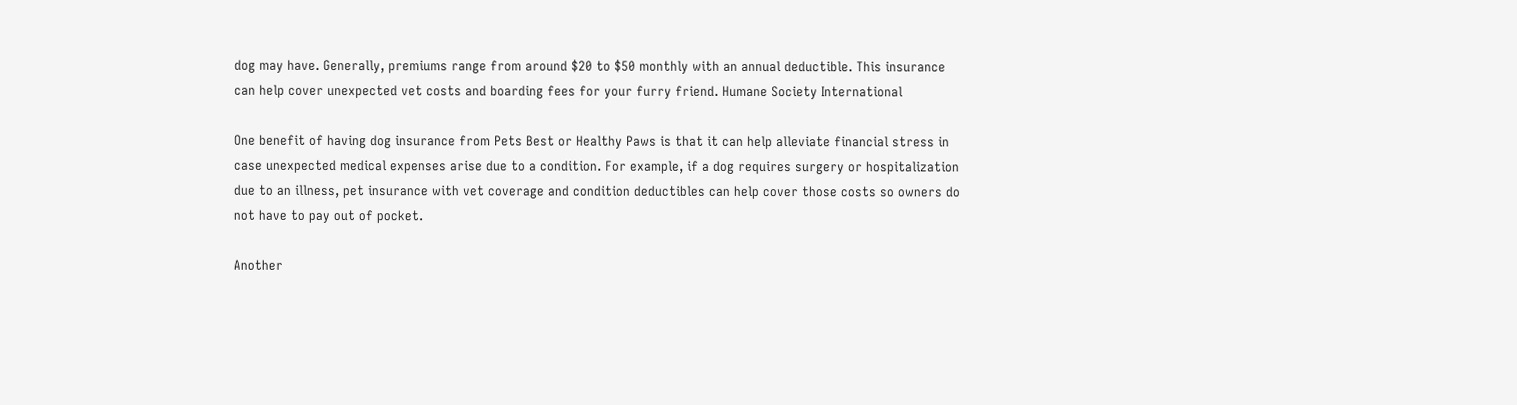dog may have. Generally, premiums range from around $20 to $50 monthly with an annual deductible. This insurance can help cover unexpected vet costs and boarding fees for your furry friend. Humane Society International

One benefit of having dog insurance from Pets Best or Healthy Paws is that it can help alleviate financial stress in case unexpected medical expenses arise due to a condition. For example, if a dog requires surgery or hospitalization due to an illness, pet insurance with vet coverage and condition deductibles can help cover those costs so owners do not have to pay out of pocket.

Another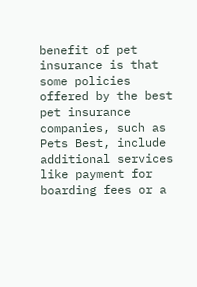benefit of pet insurance is that some policies offered by the best pet insurance companies, such as Pets Best, include additional services like payment for boarding fees or a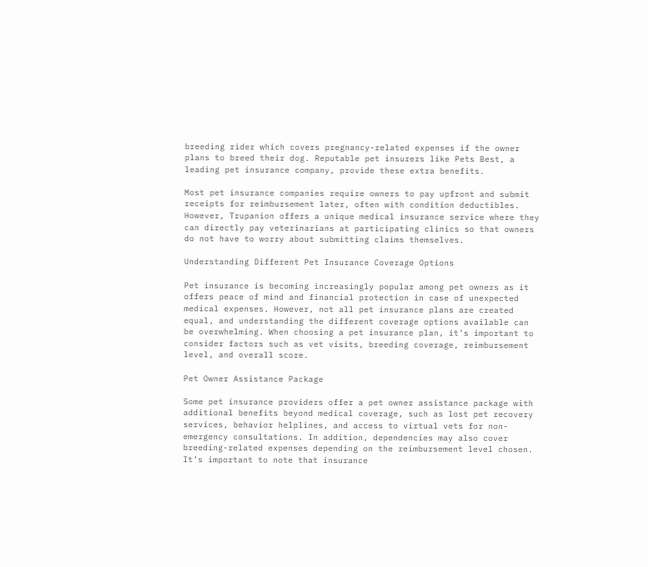breeding rider which covers pregnancy-related expenses if the owner plans to breed their dog. Reputable pet insurers like Pets Best, a leading pet insurance company, provide these extra benefits.

Most pet insurance companies require owners to pay upfront and submit receipts for reimbursement later, often with condition deductibles. However, Trupanion offers a unique medical insurance service where they can directly pay veterinarians at participating clinics so that owners do not have to worry about submitting claims themselves.

Understanding Different Pet Insurance Coverage Options

Pet insurance is becoming increasingly popular among pet owners as it offers peace of mind and financial protection in case of unexpected medical expenses. However, not all pet insurance plans are created equal, and understanding the different coverage options available can be overwhelming. When choosing a pet insurance plan, it’s important to consider factors such as vet visits, breeding coverage, reimbursement level, and overall score.

Pet Owner Assistance Package

Some pet insurance providers offer a pet owner assistance package with additional benefits beyond medical coverage, such as lost pet recovery services, behavior helplines, and access to virtual vets for non-emergency consultations. In addition, dependencies may also cover breeding-related expenses depending on the reimbursement level chosen. It’s important to note that insurance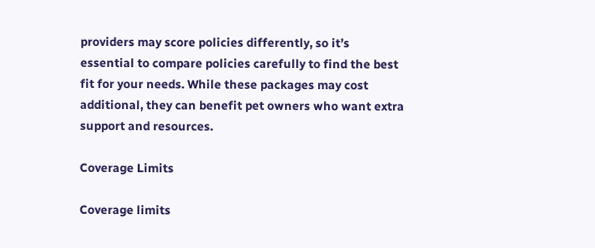providers may score policies differently, so it’s essential to compare policies carefully to find the best fit for your needs. While these packages may cost additional, they can benefit pet owners who want extra support and resources.

Coverage Limits

Coverage limits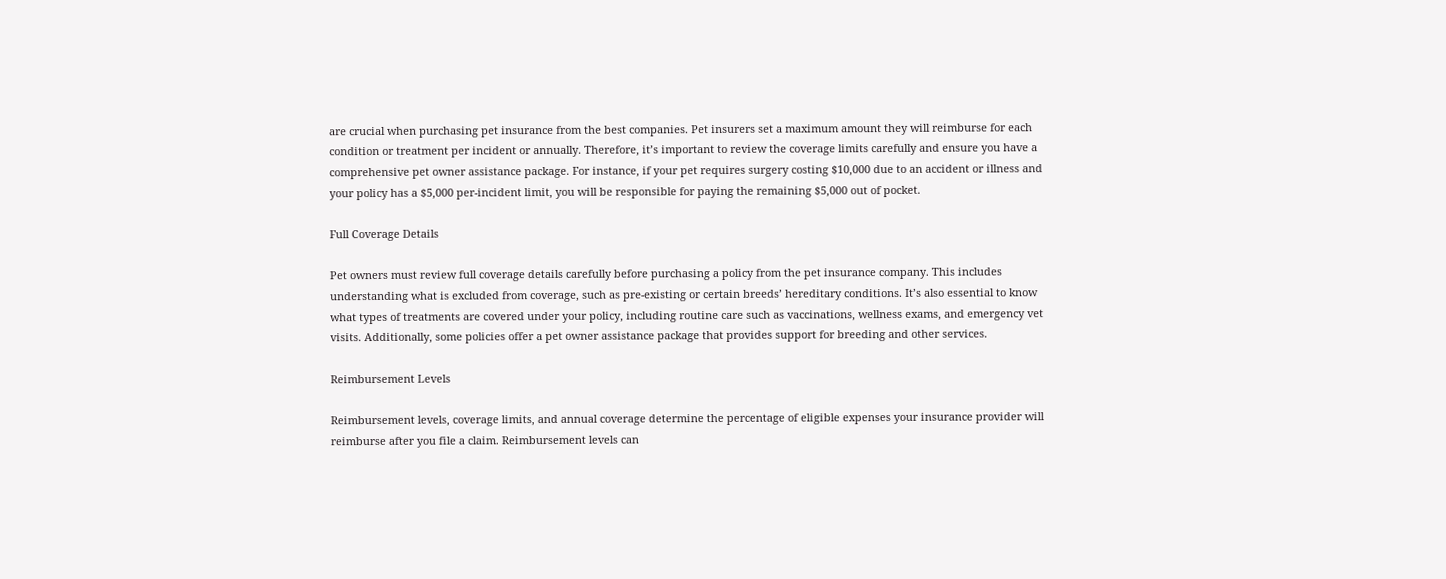are crucial when purchasing pet insurance from the best companies. Pet insurers set a maximum amount they will reimburse for each condition or treatment per incident or annually. Therefore, it’s important to review the coverage limits carefully and ensure you have a comprehensive pet owner assistance package. For instance, if your pet requires surgery costing $10,000 due to an accident or illness and your policy has a $5,000 per-incident limit, you will be responsible for paying the remaining $5,000 out of pocket.

Full Coverage Details

Pet owners must review full coverage details carefully before purchasing a policy from the pet insurance company. This includes understanding what is excluded from coverage, such as pre-existing or certain breeds’ hereditary conditions. It’s also essential to know what types of treatments are covered under your policy, including routine care such as vaccinations, wellness exams, and emergency vet visits. Additionally, some policies offer a pet owner assistance package that provides support for breeding and other services.

Reimbursement Levels

Reimbursement levels, coverage limits, and annual coverage determine the percentage of eligible expenses your insurance provider will reimburse after you file a claim. Reimbursement levels can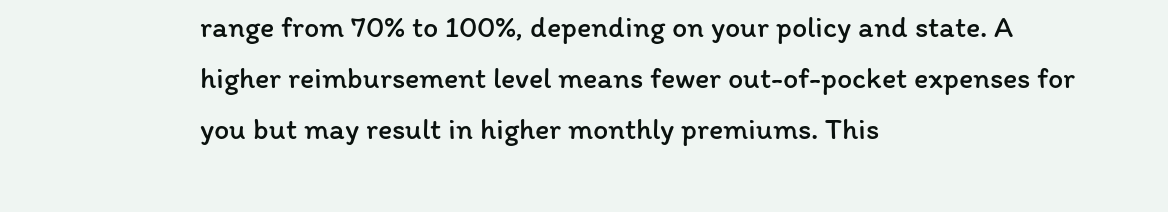range from 70% to 100%, depending on your policy and state. A higher reimbursement level means fewer out-of-pocket expenses for you but may result in higher monthly premiums. This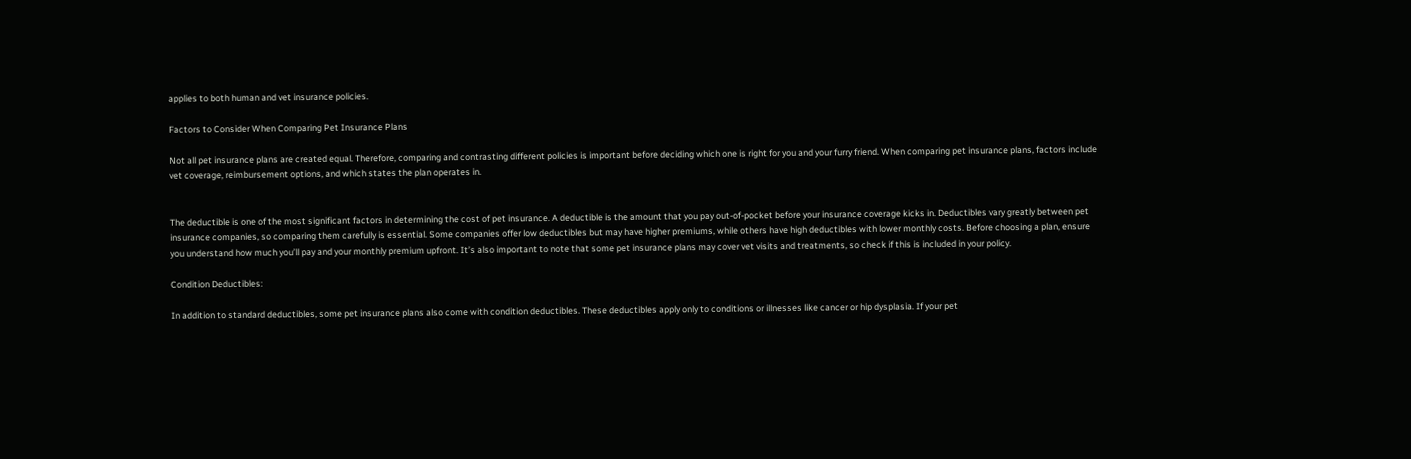applies to both human and vet insurance policies.

Factors to Consider When Comparing Pet Insurance Plans

Not all pet insurance plans are created equal. Therefore, comparing and contrasting different policies is important before deciding which one is right for you and your furry friend. When comparing pet insurance plans, factors include vet coverage, reimbursement options, and which states the plan operates in.


The deductible is one of the most significant factors in determining the cost of pet insurance. A deductible is the amount that you pay out-of-pocket before your insurance coverage kicks in. Deductibles vary greatly between pet insurance companies, so comparing them carefully is essential. Some companies offer low deductibles but may have higher premiums, while others have high deductibles with lower monthly costs. Before choosing a plan, ensure you understand how much you’ll pay and your monthly premium upfront. It’s also important to note that some pet insurance plans may cover vet visits and treatments, so check if this is included in your policy.

Condition Deductibles:

In addition to standard deductibles, some pet insurance plans also come with condition deductibles. These deductibles apply only to conditions or illnesses like cancer or hip dysplasia. If your pet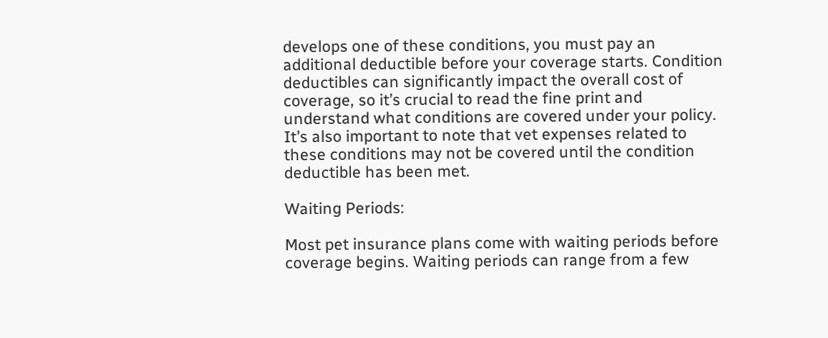develops one of these conditions, you must pay an additional deductible before your coverage starts. Condition deductibles can significantly impact the overall cost of coverage, so it’s crucial to read the fine print and understand what conditions are covered under your policy. It’s also important to note that vet expenses related to these conditions may not be covered until the condition deductible has been met.

Waiting Periods:

Most pet insurance plans come with waiting periods before coverage begins. Waiting periods can range from a few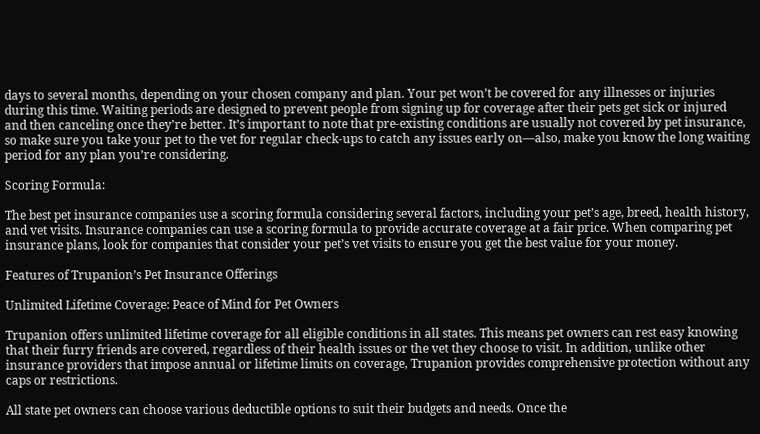days to several months, depending on your chosen company and plan. Your pet won’t be covered for any illnesses or injuries during this time. Waiting periods are designed to prevent people from signing up for coverage after their pets get sick or injured and then canceling once they’re better. It’s important to note that pre-existing conditions are usually not covered by pet insurance, so make sure you take your pet to the vet for regular check-ups to catch any issues early on—also, make you know the long waiting period for any plan you’re considering.

Scoring Formula:

The best pet insurance companies use a scoring formula considering several factors, including your pet’s age, breed, health history, and vet visits. Insurance companies can use a scoring formula to provide accurate coverage at a fair price. When comparing pet insurance plans, look for companies that consider your pet’s vet visits to ensure you get the best value for your money.

Features of Trupanion’s Pet Insurance Offerings

Unlimited Lifetime Coverage: Peace of Mind for Pet Owners

Trupanion offers unlimited lifetime coverage for all eligible conditions in all states. This means pet owners can rest easy knowing that their furry friends are covered, regardless of their health issues or the vet they choose to visit. In addition, unlike other insurance providers that impose annual or lifetime limits on coverage, Trupanion provides comprehensive protection without any caps or restrictions.

All state pet owners can choose various deductible options to suit their budgets and needs. Once the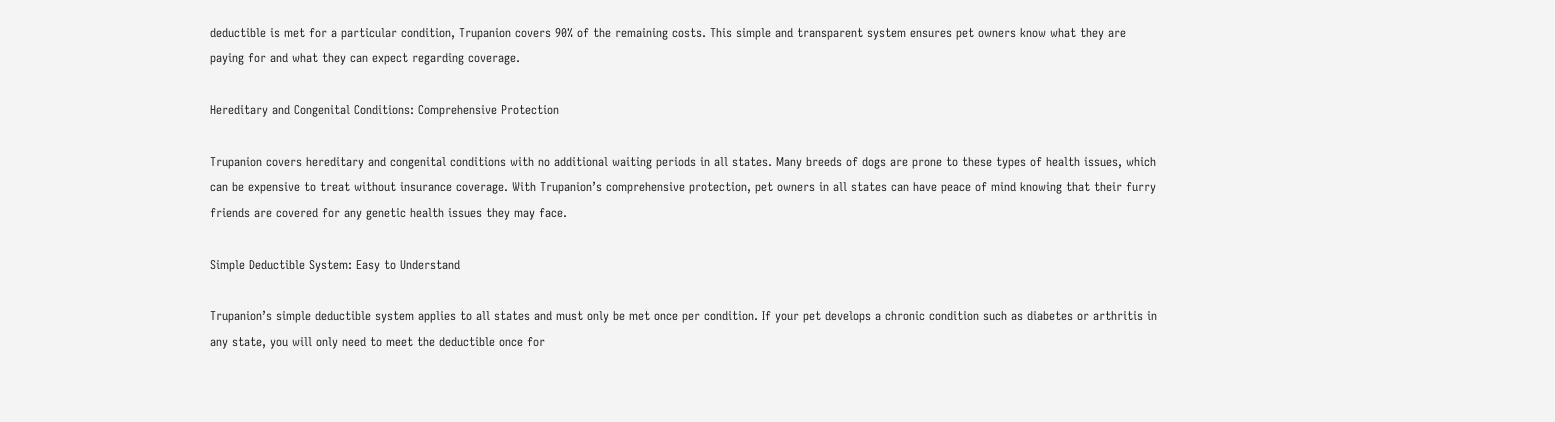deductible is met for a particular condition, Trupanion covers 90% of the remaining costs. This simple and transparent system ensures pet owners know what they are paying for and what they can expect regarding coverage.

Hereditary and Congenital Conditions: Comprehensive Protection

Trupanion covers hereditary and congenital conditions with no additional waiting periods in all states. Many breeds of dogs are prone to these types of health issues, which can be expensive to treat without insurance coverage. With Trupanion’s comprehensive protection, pet owners in all states can have peace of mind knowing that their furry friends are covered for any genetic health issues they may face.

Simple Deductible System: Easy to Understand

Trupanion’s simple deductible system applies to all states and must only be met once per condition. If your pet develops a chronic condition such as diabetes or arthritis in any state, you will only need to meet the deductible once for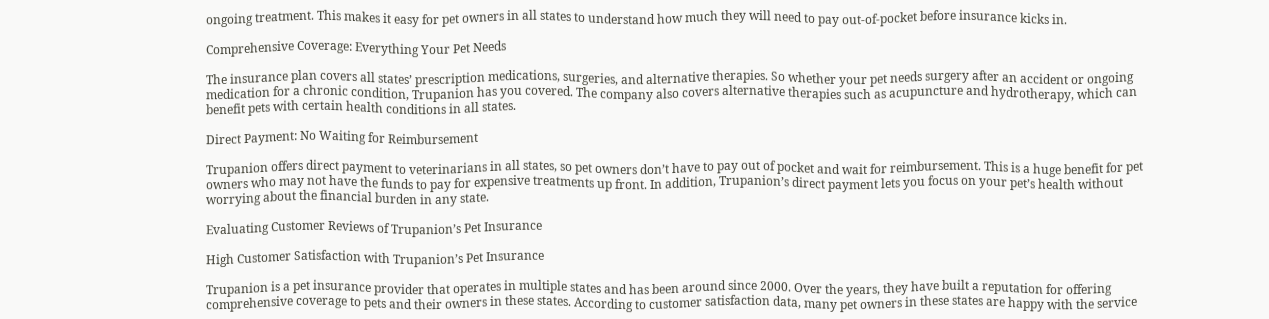ongoing treatment. This makes it easy for pet owners in all states to understand how much they will need to pay out-of-pocket before insurance kicks in.

Comprehensive Coverage: Everything Your Pet Needs

The insurance plan covers all states’ prescription medications, surgeries, and alternative therapies. So whether your pet needs surgery after an accident or ongoing medication for a chronic condition, Trupanion has you covered. The company also covers alternative therapies such as acupuncture and hydrotherapy, which can benefit pets with certain health conditions in all states.

Direct Payment: No Waiting for Reimbursement

Trupanion offers direct payment to veterinarians in all states, so pet owners don’t have to pay out of pocket and wait for reimbursement. This is a huge benefit for pet owners who may not have the funds to pay for expensive treatments up front. In addition, Trupanion’s direct payment lets you focus on your pet’s health without worrying about the financial burden in any state.

Evaluating Customer Reviews of Trupanion’s Pet Insurance

High Customer Satisfaction with Trupanion’s Pet Insurance

Trupanion is a pet insurance provider that operates in multiple states and has been around since 2000. Over the years, they have built a reputation for offering comprehensive coverage to pets and their owners in these states. According to customer satisfaction data, many pet owners in these states are happy with the service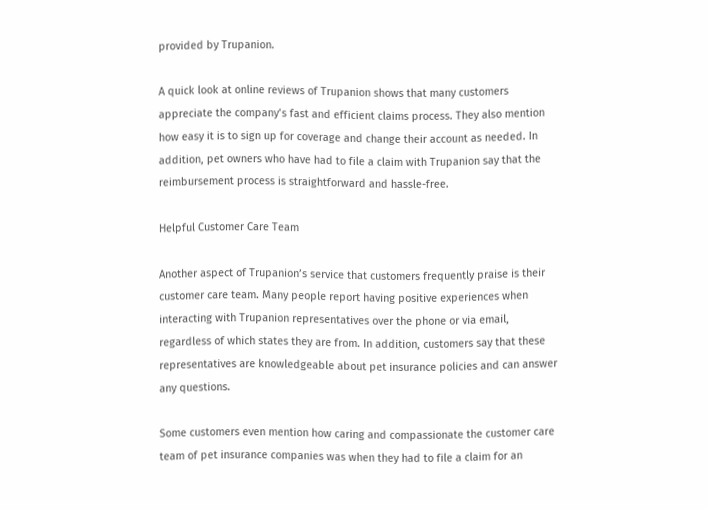provided by Trupanion.

A quick look at online reviews of Trupanion shows that many customers appreciate the company’s fast and efficient claims process. They also mention how easy it is to sign up for coverage and change their account as needed. In addition, pet owners who have had to file a claim with Trupanion say that the reimbursement process is straightforward and hassle-free.

Helpful Customer Care Team

Another aspect of Trupanion’s service that customers frequently praise is their customer care team. Many people report having positive experiences when interacting with Trupanion representatives over the phone or via email, regardless of which states they are from. In addition, customers say that these representatives are knowledgeable about pet insurance policies and can answer any questions.

Some customers even mention how caring and compassionate the customer care team of pet insurance companies was when they had to file a claim for an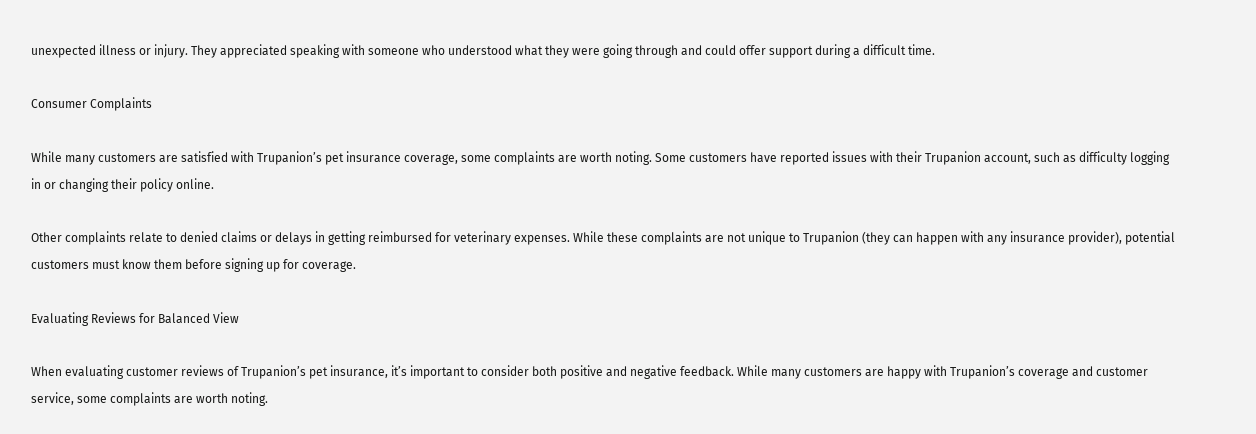unexpected illness or injury. They appreciated speaking with someone who understood what they were going through and could offer support during a difficult time.

Consumer Complaints

While many customers are satisfied with Trupanion’s pet insurance coverage, some complaints are worth noting. Some customers have reported issues with their Trupanion account, such as difficulty logging in or changing their policy online.

Other complaints relate to denied claims or delays in getting reimbursed for veterinary expenses. While these complaints are not unique to Trupanion (they can happen with any insurance provider), potential customers must know them before signing up for coverage.

Evaluating Reviews for Balanced View

When evaluating customer reviews of Trupanion’s pet insurance, it’s important to consider both positive and negative feedback. While many customers are happy with Trupanion’s coverage and customer service, some complaints are worth noting.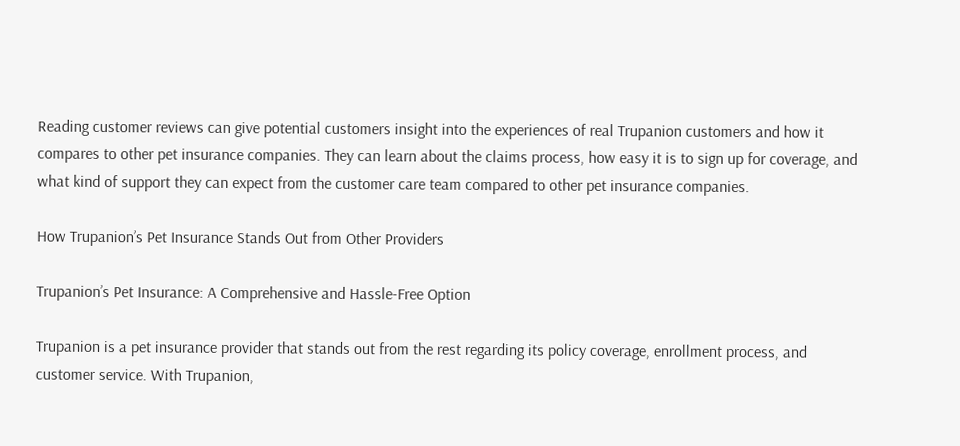Reading customer reviews can give potential customers insight into the experiences of real Trupanion customers and how it compares to other pet insurance companies. They can learn about the claims process, how easy it is to sign up for coverage, and what kind of support they can expect from the customer care team compared to other pet insurance companies.

How Trupanion’s Pet Insurance Stands Out from Other Providers

Trupanion’s Pet Insurance: A Comprehensive and Hassle-Free Option

Trupanion is a pet insurance provider that stands out from the rest regarding its policy coverage, enrollment process, and customer service. With Trupanion,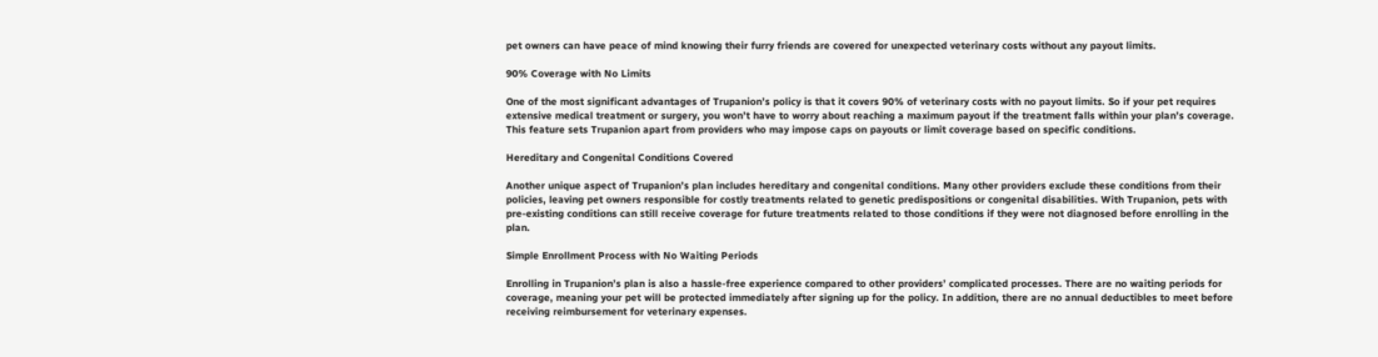pet owners can have peace of mind knowing their furry friends are covered for unexpected veterinary costs without any payout limits.

90% Coverage with No Limits

One of the most significant advantages of Trupanion’s policy is that it covers 90% of veterinary costs with no payout limits. So if your pet requires extensive medical treatment or surgery, you won’t have to worry about reaching a maximum payout if the treatment falls within your plan’s coverage. This feature sets Trupanion apart from providers who may impose caps on payouts or limit coverage based on specific conditions.

Hereditary and Congenital Conditions Covered

Another unique aspect of Trupanion’s plan includes hereditary and congenital conditions. Many other providers exclude these conditions from their policies, leaving pet owners responsible for costly treatments related to genetic predispositions or congenital disabilities. With Trupanion, pets with pre-existing conditions can still receive coverage for future treatments related to those conditions if they were not diagnosed before enrolling in the plan.

Simple Enrollment Process with No Waiting Periods

Enrolling in Trupanion’s plan is also a hassle-free experience compared to other providers’ complicated processes. There are no waiting periods for coverage, meaning your pet will be protected immediately after signing up for the policy. In addition, there are no annual deductibles to meet before receiving reimbursement for veterinary expenses.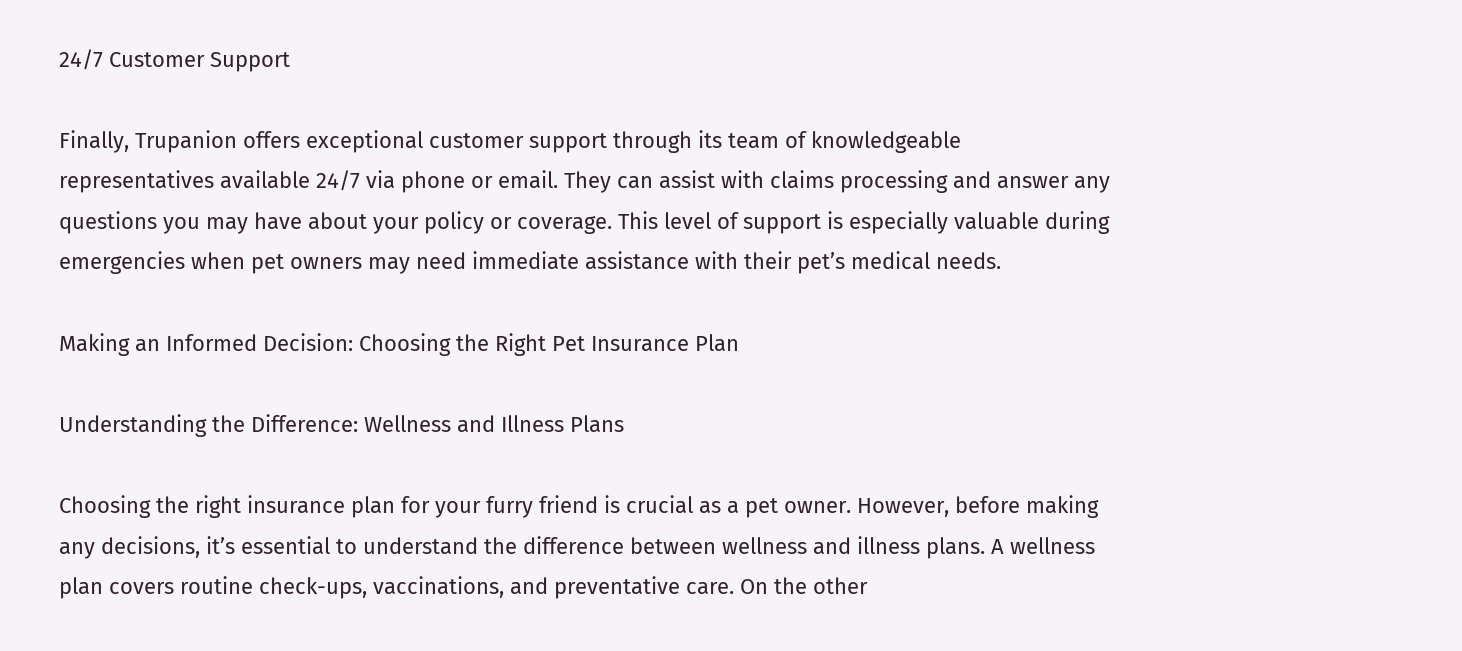24/7 Customer Support

Finally, Trupanion offers exceptional customer support through its team of knowledgeable representatives available 24/7 via phone or email. They can assist with claims processing and answer any questions you may have about your policy or coverage. This level of support is especially valuable during emergencies when pet owners may need immediate assistance with their pet’s medical needs.

Making an Informed Decision: Choosing the Right Pet Insurance Plan

Understanding the Difference: Wellness and Illness Plans

Choosing the right insurance plan for your furry friend is crucial as a pet owner. However, before making any decisions, it’s essential to understand the difference between wellness and illness plans. A wellness plan covers routine check-ups, vaccinations, and preventative care. On the other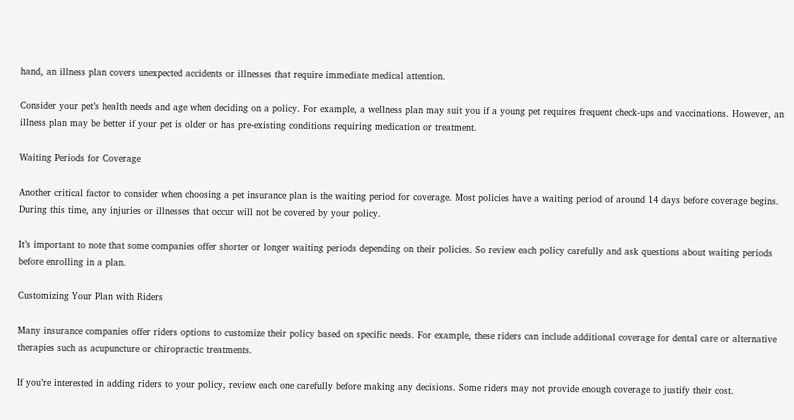hand, an illness plan covers unexpected accidents or illnesses that require immediate medical attention.

Consider your pet’s health needs and age when deciding on a policy. For example, a wellness plan may suit you if a young pet requires frequent check-ups and vaccinations. However, an illness plan may be better if your pet is older or has pre-existing conditions requiring medication or treatment.

Waiting Periods for Coverage

Another critical factor to consider when choosing a pet insurance plan is the waiting period for coverage. Most policies have a waiting period of around 14 days before coverage begins. During this time, any injuries or illnesses that occur will not be covered by your policy.

It’s important to note that some companies offer shorter or longer waiting periods depending on their policies. So review each policy carefully and ask questions about waiting periods before enrolling in a plan.

Customizing Your Plan with Riders

Many insurance companies offer riders options to customize their policy based on specific needs. For example, these riders can include additional coverage for dental care or alternative therapies such as acupuncture or chiropractic treatments.

If you’re interested in adding riders to your policy, review each one carefully before making any decisions. Some riders may not provide enough coverage to justify their cost.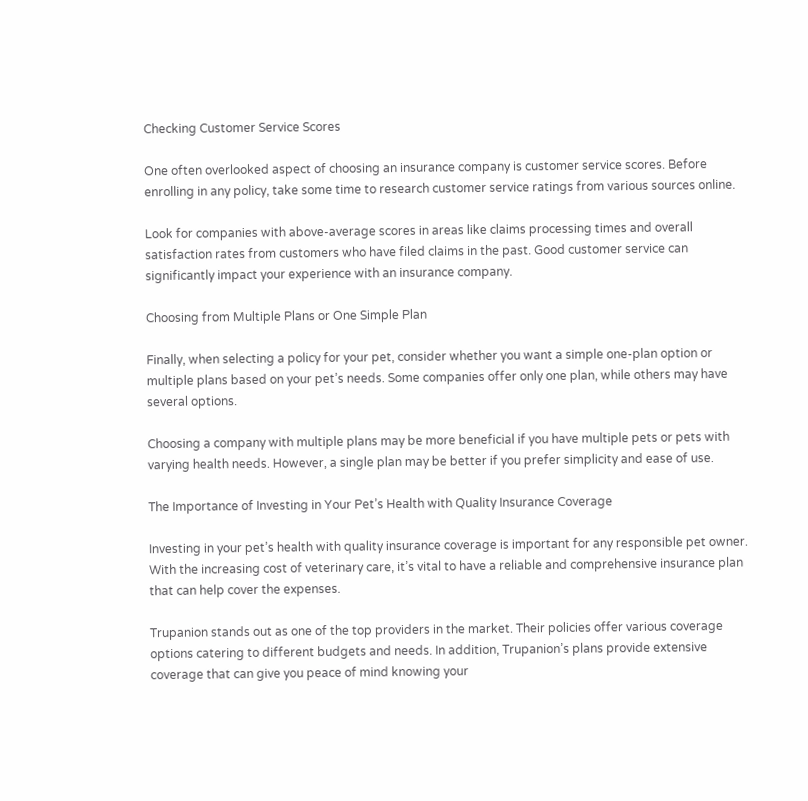Checking Customer Service Scores

One often overlooked aspect of choosing an insurance company is customer service scores. Before enrolling in any policy, take some time to research customer service ratings from various sources online.

Look for companies with above-average scores in areas like claims processing times and overall satisfaction rates from customers who have filed claims in the past. Good customer service can significantly impact your experience with an insurance company.

Choosing from Multiple Plans or One Simple Plan

Finally, when selecting a policy for your pet, consider whether you want a simple one-plan option or multiple plans based on your pet’s needs. Some companies offer only one plan, while others may have several options.

Choosing a company with multiple plans may be more beneficial if you have multiple pets or pets with varying health needs. However, a single plan may be better if you prefer simplicity and ease of use.

The Importance of Investing in Your Pet’s Health with Quality Insurance Coverage

Investing in your pet’s health with quality insurance coverage is important for any responsible pet owner. With the increasing cost of veterinary care, it’s vital to have a reliable and comprehensive insurance plan that can help cover the expenses.

Trupanion stands out as one of the top providers in the market. Their policies offer various coverage options catering to different budgets and needs. In addition, Trupanion’s plans provide extensive coverage that can give you peace of mind knowing your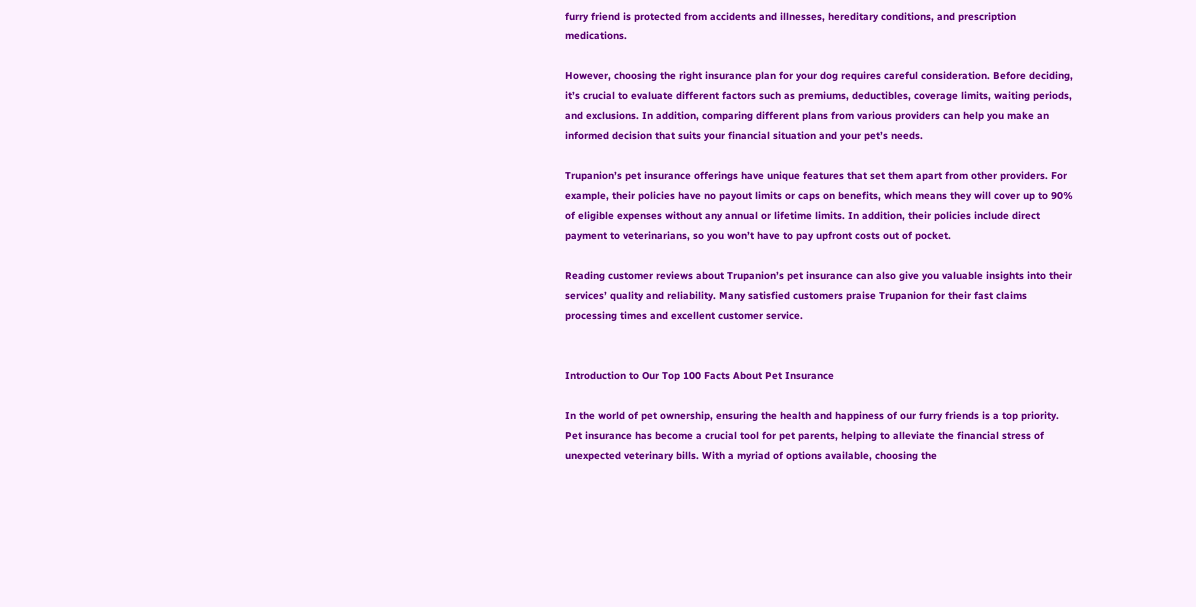furry friend is protected from accidents and illnesses, hereditary conditions, and prescription medications.

However, choosing the right insurance plan for your dog requires careful consideration. Before deciding, it’s crucial to evaluate different factors such as premiums, deductibles, coverage limits, waiting periods, and exclusions. In addition, comparing different plans from various providers can help you make an informed decision that suits your financial situation and your pet’s needs.

Trupanion’s pet insurance offerings have unique features that set them apart from other providers. For example, their policies have no payout limits or caps on benefits, which means they will cover up to 90% of eligible expenses without any annual or lifetime limits. In addition, their policies include direct payment to veterinarians, so you won’t have to pay upfront costs out of pocket.

Reading customer reviews about Trupanion’s pet insurance can also give you valuable insights into their services’ quality and reliability. Many satisfied customers praise Trupanion for their fast claims processing times and excellent customer service.


Introduction to Our Top 100 Facts About Pet Insurance

In the world of pet ownership, ensuring the health and happiness of our furry friends is a top priority. Pet insurance has become a crucial tool for pet parents, helping to alleviate the financial stress of unexpected veterinary bills. With a myriad of options available, choosing the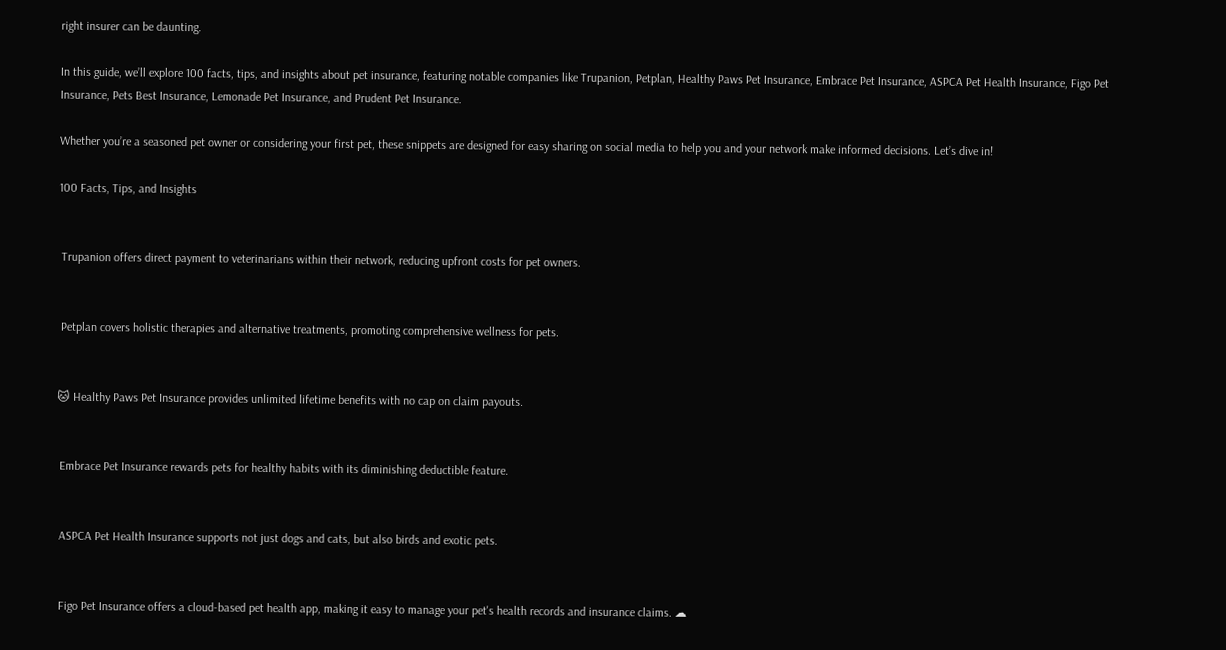right insurer can be daunting.

In this guide, we’ll explore 100 facts, tips, and insights about pet insurance, featuring notable companies like Trupanion, Petplan, Healthy Paws Pet Insurance, Embrace Pet Insurance, ASPCA Pet Health Insurance, Figo Pet Insurance, Pets Best Insurance, Lemonade Pet Insurance, and Prudent Pet Insurance.

Whether you’re a seasoned pet owner or considering your first pet, these snippets are designed for easy sharing on social media to help you and your network make informed decisions. Let’s dive in!

100 Facts, Tips, and Insights


 Trupanion offers direct payment to veterinarians within their network, reducing upfront costs for pet owners.


 Petplan covers holistic therapies and alternative treatments, promoting comprehensive wellness for pets.


🐱 Healthy Paws Pet Insurance provides unlimited lifetime benefits with no cap on claim payouts.


 Embrace Pet Insurance rewards pets for healthy habits with its diminishing deductible feature.


 ASPCA Pet Health Insurance supports not just dogs and cats, but also birds and exotic pets.


 Figo Pet Insurance offers a cloud-based pet health app, making it easy to manage your pet's health records and insurance claims. ☁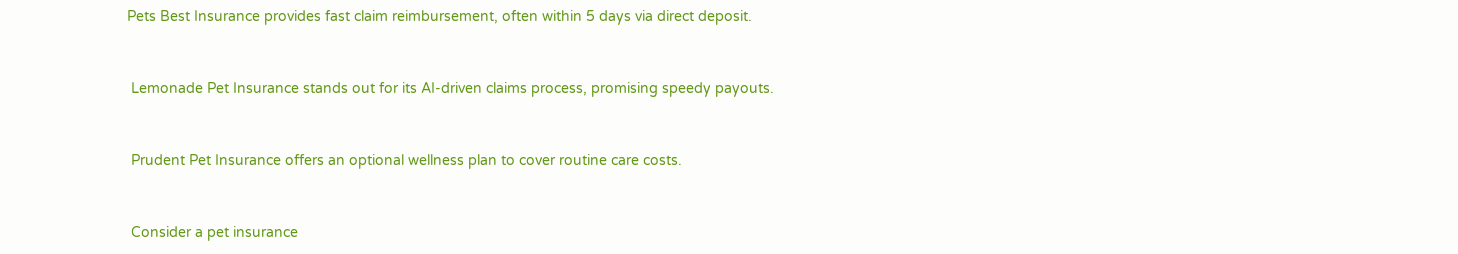Pets Best Insurance provides fast claim reimbursement, often within 5 days via direct deposit.


 Lemonade Pet Insurance stands out for its AI-driven claims process, promising speedy payouts.


 Prudent Pet Insurance offers an optional wellness plan to cover routine care costs.


 Consider a pet insurance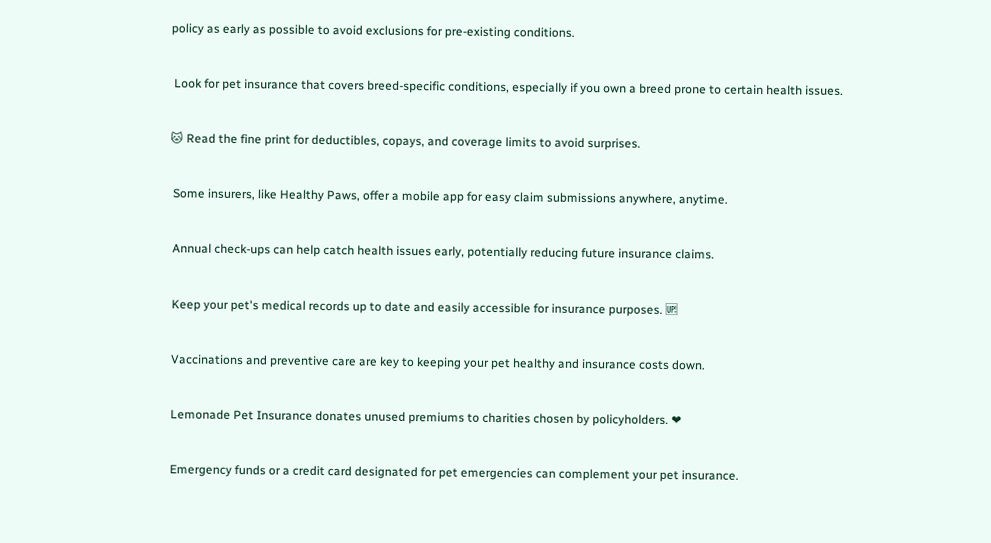policy as early as possible to avoid exclusions for pre-existing conditions.


 Look for pet insurance that covers breed-specific conditions, especially if you own a breed prone to certain health issues.


🐱 Read the fine print for deductibles, copays, and coverage limits to avoid surprises.


 Some insurers, like Healthy Paws, offer a mobile app for easy claim submissions anywhere, anytime.


 Annual check-ups can help catch health issues early, potentially reducing future insurance claims.


 Keep your pet's medical records up to date and easily accessible for insurance purposes. 🆙


 Vaccinations and preventive care are key to keeping your pet healthy and insurance costs down.


 Lemonade Pet Insurance donates unused premiums to charities chosen by policyholders. ❤


 Emergency funds or a credit card designated for pet emergencies can complement your pet insurance.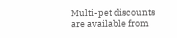Multi-pet discounts are available from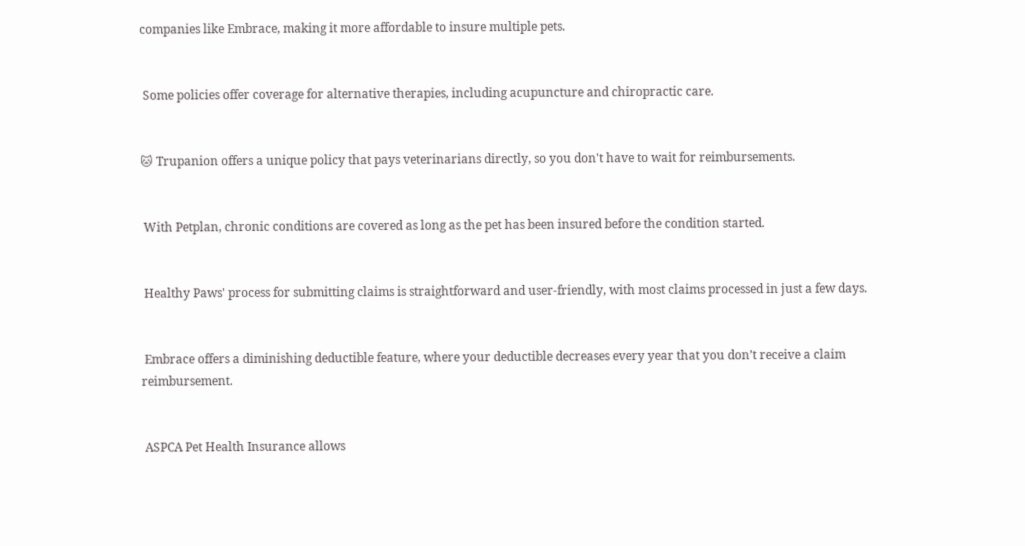companies like Embrace, making it more affordable to insure multiple pets.


 Some policies offer coverage for alternative therapies, including acupuncture and chiropractic care.


🐱 Trupanion offers a unique policy that pays veterinarians directly, so you don't have to wait for reimbursements.


 With Petplan, chronic conditions are covered as long as the pet has been insured before the condition started.


 Healthy Paws' process for submitting claims is straightforward and user-friendly, with most claims processed in just a few days.


 Embrace offers a diminishing deductible feature, where your deductible decreases every year that you don’t receive a claim reimbursement.


 ASPCA Pet Health Insurance allows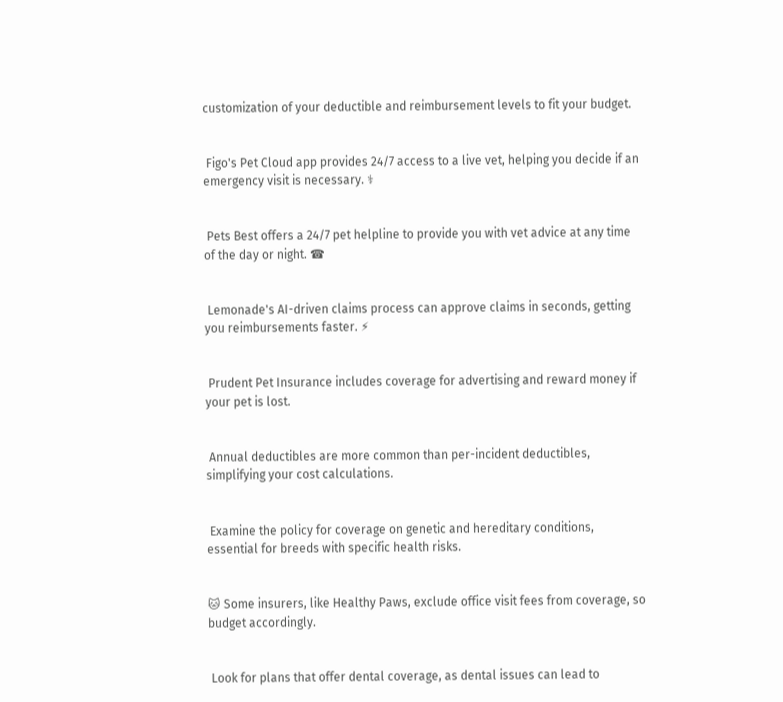customization of your deductible and reimbursement levels to fit your budget.


 Figo's Pet Cloud app provides 24/7 access to a live vet, helping you decide if an emergency visit is necessary. ⚕


 Pets Best offers a 24/7 pet helpline to provide you with vet advice at any time of the day or night. ☎


 Lemonade's AI-driven claims process can approve claims in seconds, getting you reimbursements faster. ⚡


 Prudent Pet Insurance includes coverage for advertising and reward money if your pet is lost.


 Annual deductibles are more common than per-incident deductibles, simplifying your cost calculations.


 Examine the policy for coverage on genetic and hereditary conditions, essential for breeds with specific health risks.


🐱 Some insurers, like Healthy Paws, exclude office visit fees from coverage, so budget accordingly.


 Look for plans that offer dental coverage, as dental issues can lead to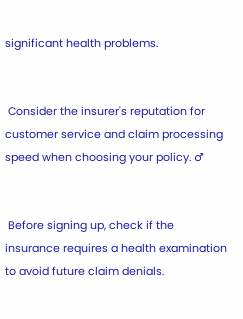significant health problems.


 Consider the insurer's reputation for customer service and claim processing speed when choosing your policy. ♂


 Before signing up, check if the insurance requires a health examination to avoid future claim denials.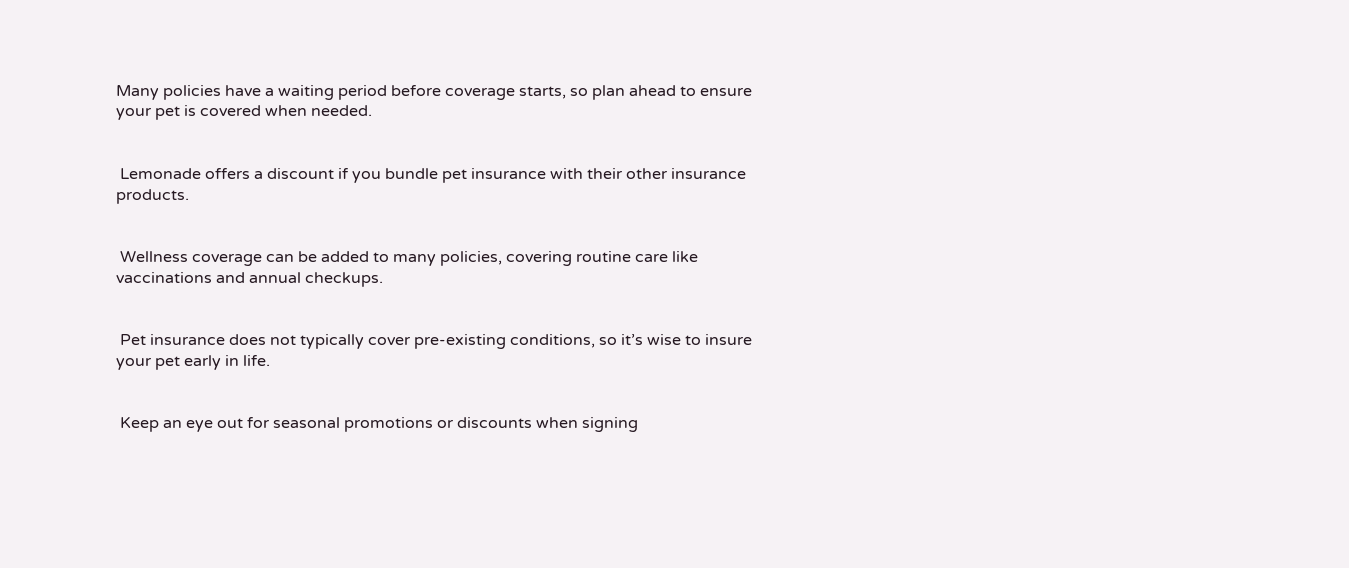Many policies have a waiting period before coverage starts, so plan ahead to ensure your pet is covered when needed.


 Lemonade offers a discount if you bundle pet insurance with their other insurance products.


 Wellness coverage can be added to many policies, covering routine care like vaccinations and annual checkups.


 Pet insurance does not typically cover pre-existing conditions, so it’s wise to insure your pet early in life.


 Keep an eye out for seasonal promotions or discounts when signing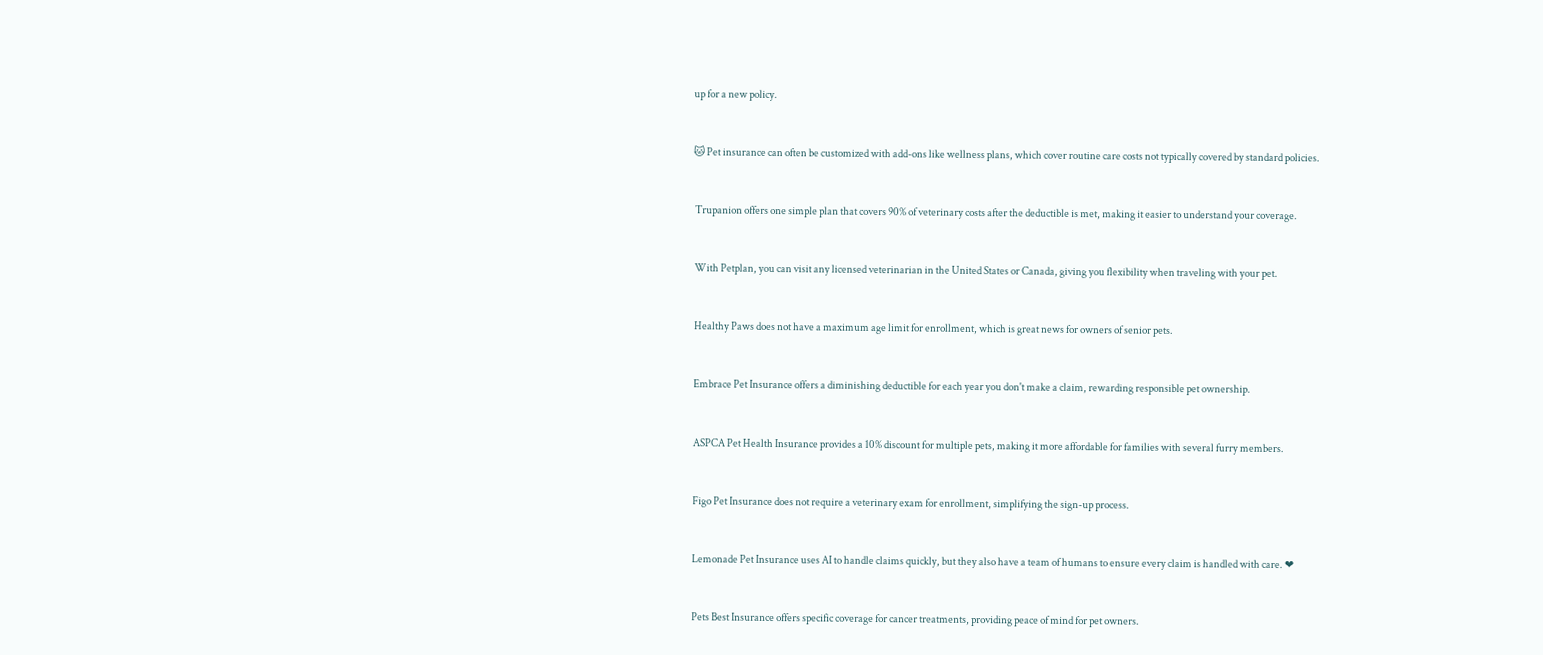up for a new policy.


🐱 Pet insurance can often be customized with add-ons like wellness plans, which cover routine care costs not typically covered by standard policies.


 Trupanion offers one simple plan that covers 90% of veterinary costs after the deductible is met, making it easier to understand your coverage.


 With Petplan, you can visit any licensed veterinarian in the United States or Canada, giving you flexibility when traveling with your pet.


 Healthy Paws does not have a maximum age limit for enrollment, which is great news for owners of senior pets.


 Embrace Pet Insurance offers a diminishing deductible for each year you don't make a claim, rewarding responsible pet ownership.


 ASPCA Pet Health Insurance provides a 10% discount for multiple pets, making it more affordable for families with several furry members.


 Figo Pet Insurance does not require a veterinary exam for enrollment, simplifying the sign-up process.


 Lemonade Pet Insurance uses AI to handle claims quickly, but they also have a team of humans to ensure every claim is handled with care. ❤


 Pets Best Insurance offers specific coverage for cancer treatments, providing peace of mind for pet owners.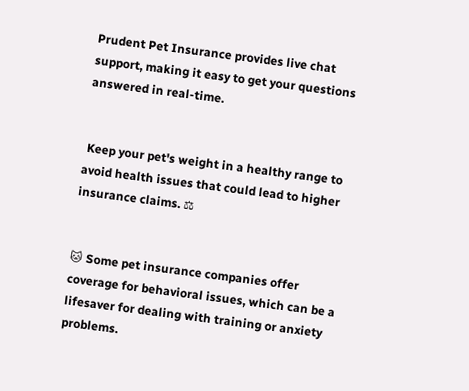Prudent Pet Insurance provides live chat support, making it easy to get your questions answered in real-time.


 Keep your pet's weight in a healthy range to avoid health issues that could lead to higher insurance claims. ⚖


🐱 Some pet insurance companies offer coverage for behavioral issues, which can be a lifesaver for dealing with training or anxiety problems.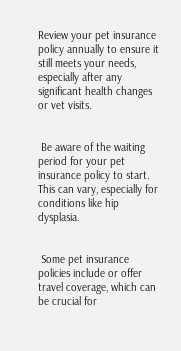Review your pet insurance policy annually to ensure it still meets your needs, especially after any significant health changes or vet visits.


 Be aware of the waiting period for your pet insurance policy to start. This can vary, especially for conditions like hip dysplasia.


 Some pet insurance policies include or offer travel coverage, which can be crucial for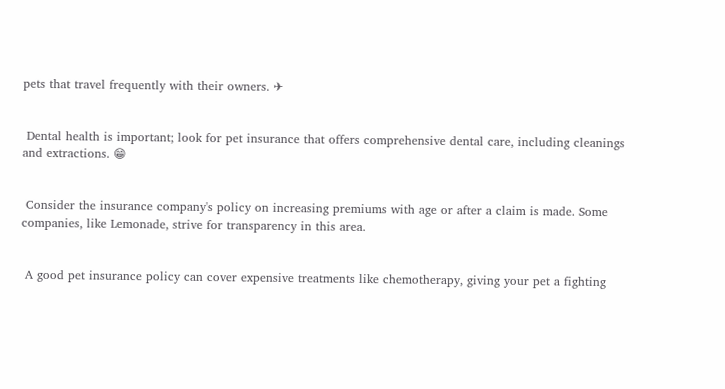pets that travel frequently with their owners. ✈


 Dental health is important; look for pet insurance that offers comprehensive dental care, including cleanings and extractions. 😁


 Consider the insurance company's policy on increasing premiums with age or after a claim is made. Some companies, like Lemonade, strive for transparency in this area.


 A good pet insurance policy can cover expensive treatments like chemotherapy, giving your pet a fighting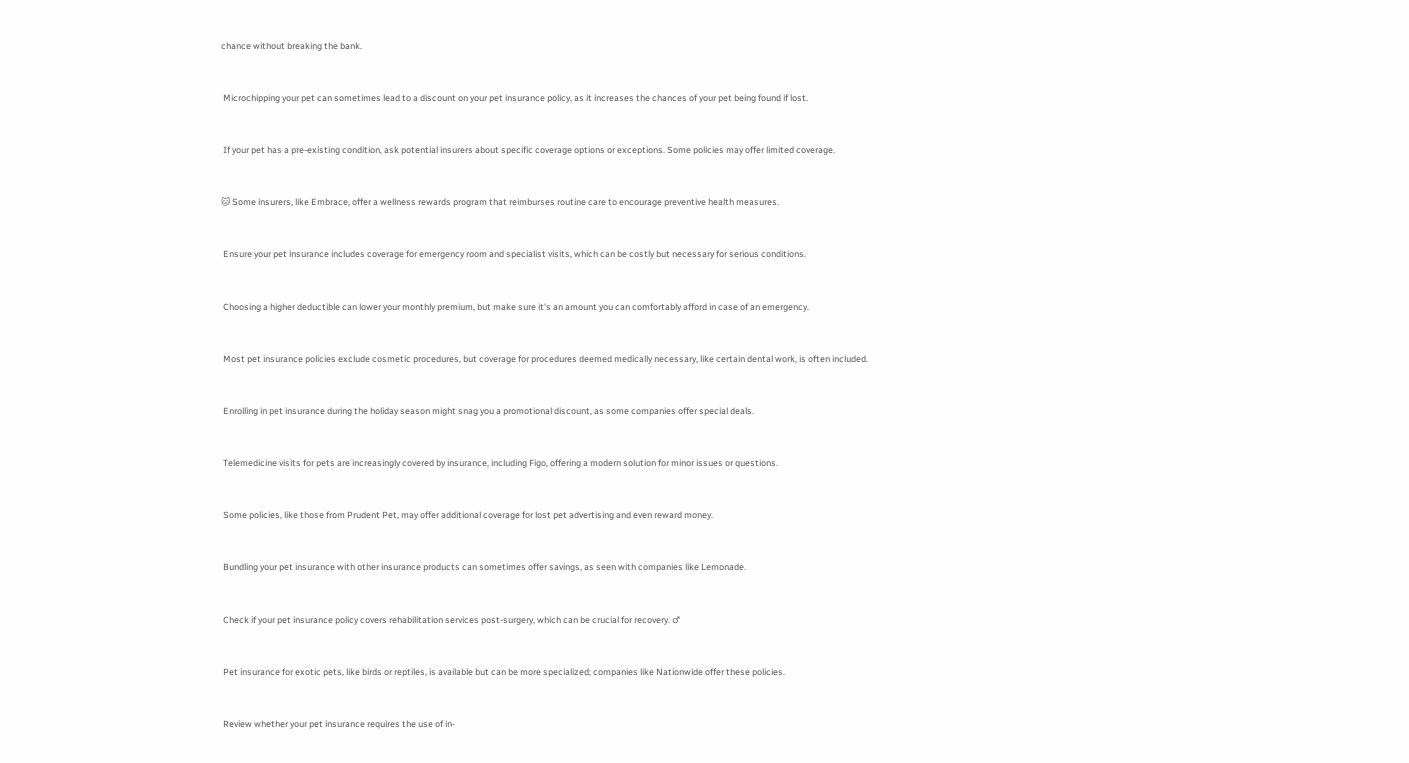chance without breaking the bank.


 Microchipping your pet can sometimes lead to a discount on your pet insurance policy, as it increases the chances of your pet being found if lost.


 If your pet has a pre-existing condition, ask potential insurers about specific coverage options or exceptions. Some policies may offer limited coverage.


🐱 Some insurers, like Embrace, offer a wellness rewards program that reimburses routine care to encourage preventive health measures.


 Ensure your pet insurance includes coverage for emergency room and specialist visits, which can be costly but necessary for serious conditions.


 Choosing a higher deductible can lower your monthly premium, but make sure it's an amount you can comfortably afford in case of an emergency.


 Most pet insurance policies exclude cosmetic procedures, but coverage for procedures deemed medically necessary, like certain dental work, is often included.


 Enrolling in pet insurance during the holiday season might snag you a promotional discount, as some companies offer special deals.


 Telemedicine visits for pets are increasingly covered by insurance, including Figo, offering a modern solution for minor issues or questions.


 Some policies, like those from Prudent Pet, may offer additional coverage for lost pet advertising and even reward money.


 Bundling your pet insurance with other insurance products can sometimes offer savings, as seen with companies like Lemonade.


 Check if your pet insurance policy covers rehabilitation services post-surgery, which can be crucial for recovery. ♂


 Pet insurance for exotic pets, like birds or reptiles, is available but can be more specialized; companies like Nationwide offer these policies.


 Review whether your pet insurance requires the use of in-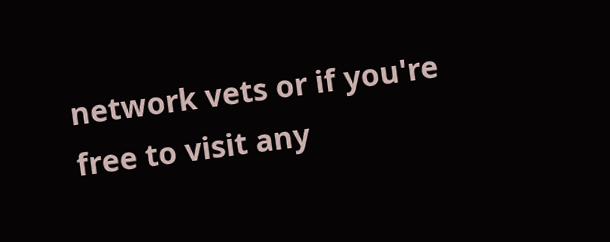network vets or if you're free to visit any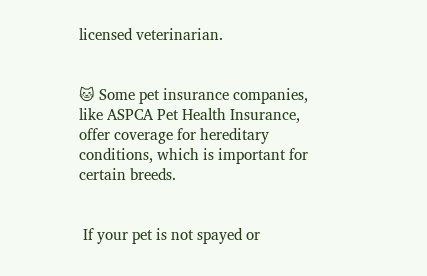licensed veterinarian.


🐱 Some pet insurance companies, like ASPCA Pet Health Insurance, offer coverage for hereditary conditions, which is important for certain breeds.


 If your pet is not spayed or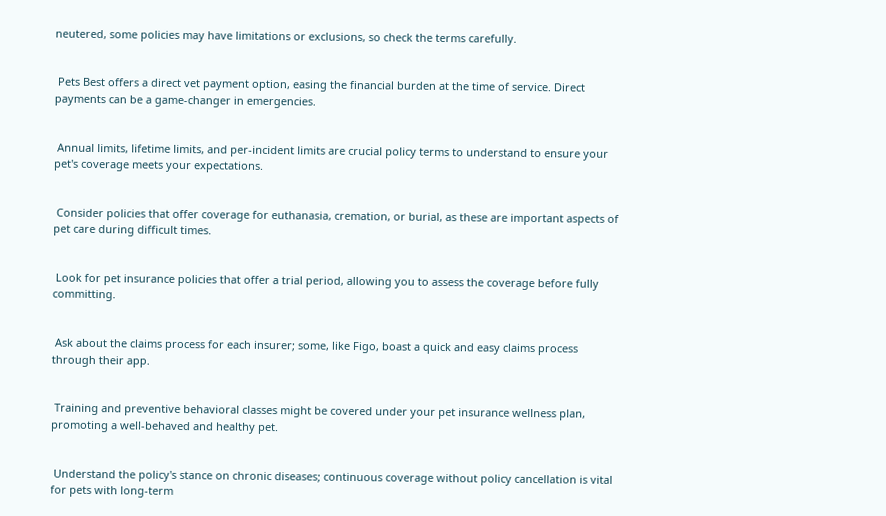neutered, some policies may have limitations or exclusions, so check the terms carefully.


 Pets Best offers a direct vet payment option, easing the financial burden at the time of service. Direct payments can be a game-changer in emergencies.


 Annual limits, lifetime limits, and per-incident limits are crucial policy terms to understand to ensure your pet's coverage meets your expectations.


 Consider policies that offer coverage for euthanasia, cremation, or burial, as these are important aspects of pet care during difficult times.


 Look for pet insurance policies that offer a trial period, allowing you to assess the coverage before fully committing.


 Ask about the claims process for each insurer; some, like Figo, boast a quick and easy claims process through their app.


 Training and preventive behavioral classes might be covered under your pet insurance wellness plan, promoting a well-behaved and healthy pet.


 Understand the policy's stance on chronic diseases; continuous coverage without policy cancellation is vital for pets with long-term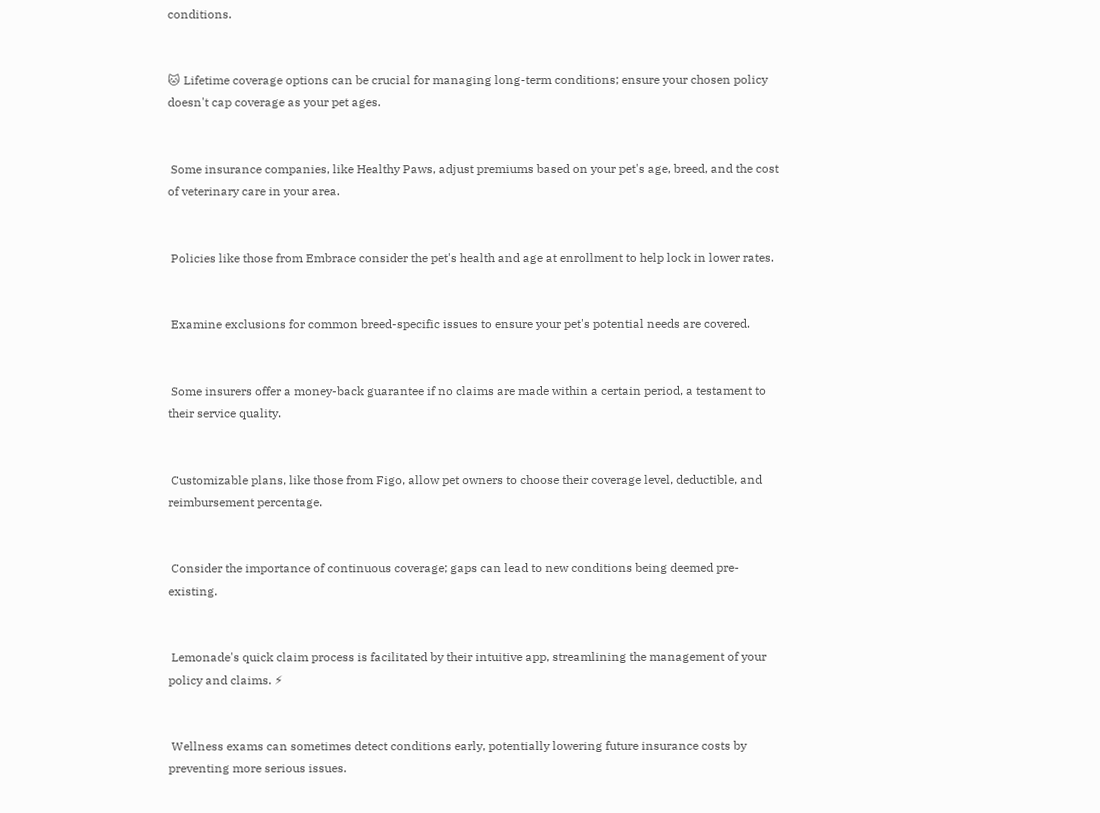conditions.


🐱 Lifetime coverage options can be crucial for managing long-term conditions; ensure your chosen policy doesn't cap coverage as your pet ages.


 Some insurance companies, like Healthy Paws, adjust premiums based on your pet's age, breed, and the cost of veterinary care in your area.


 Policies like those from Embrace consider the pet's health and age at enrollment to help lock in lower rates.


 Examine exclusions for common breed-specific issues to ensure your pet's potential needs are covered.


 Some insurers offer a money-back guarantee if no claims are made within a certain period, a testament to their service quality.


 Customizable plans, like those from Figo, allow pet owners to choose their coverage level, deductible, and reimbursement percentage.


 Consider the importance of continuous coverage; gaps can lead to new conditions being deemed pre-existing.


 Lemonade's quick claim process is facilitated by their intuitive app, streamlining the management of your policy and claims. ⚡


 Wellness exams can sometimes detect conditions early, potentially lowering future insurance costs by preventing more serious issues.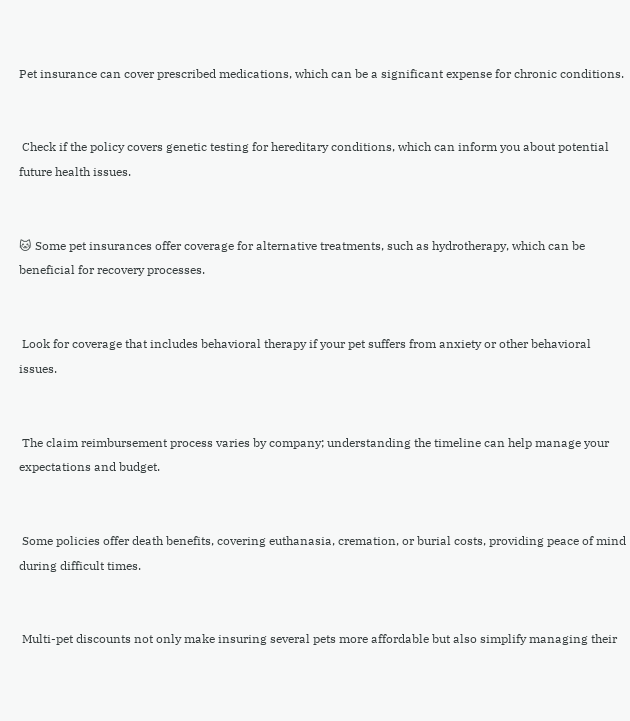Pet insurance can cover prescribed medications, which can be a significant expense for chronic conditions.


 Check if the policy covers genetic testing for hereditary conditions, which can inform you about potential future health issues.


🐱 Some pet insurances offer coverage for alternative treatments, such as hydrotherapy, which can be beneficial for recovery processes.


 Look for coverage that includes behavioral therapy if your pet suffers from anxiety or other behavioral issues.


 The claim reimbursement process varies by company; understanding the timeline can help manage your expectations and budget.


 Some policies offer death benefits, covering euthanasia, cremation, or burial costs, providing peace of mind during difficult times.


 Multi-pet discounts not only make insuring several pets more affordable but also simplify managing their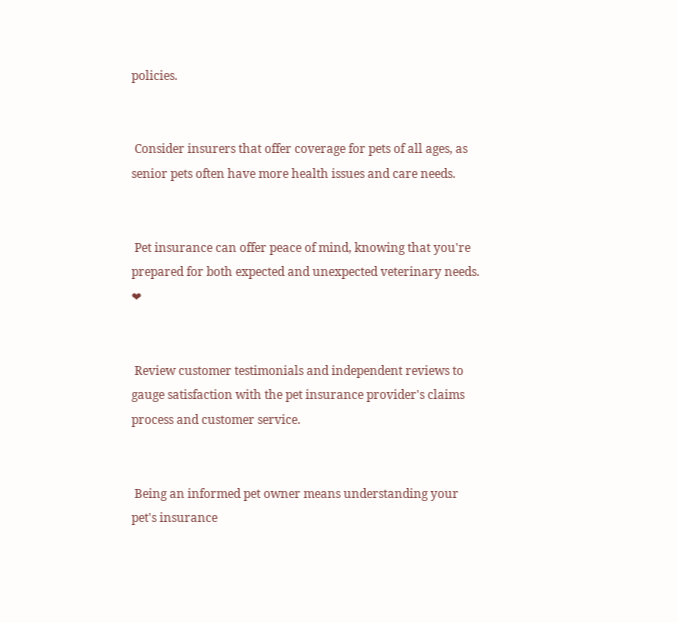policies.


 Consider insurers that offer coverage for pets of all ages, as senior pets often have more health issues and care needs.


 Pet insurance can offer peace of mind, knowing that you're prepared for both expected and unexpected veterinary needs. ❤


 Review customer testimonials and independent reviews to gauge satisfaction with the pet insurance provider's claims process and customer service.


 Being an informed pet owner means understanding your pet's insurance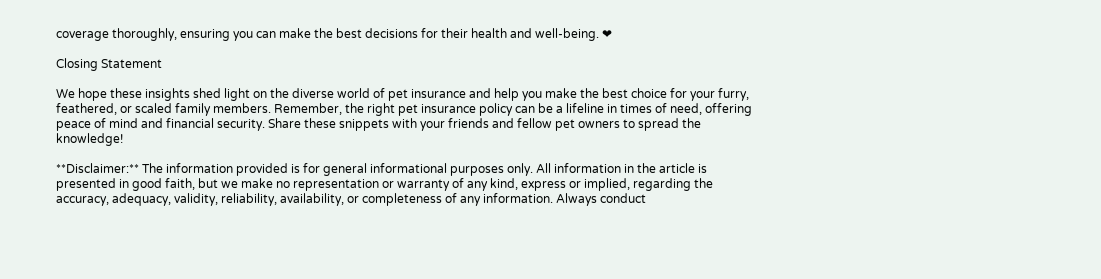coverage thoroughly, ensuring you can make the best decisions for their health and well-being. ❤

Closing Statement

We hope these insights shed light on the diverse world of pet insurance and help you make the best choice for your furry, feathered, or scaled family members. Remember, the right pet insurance policy can be a lifeline in times of need, offering peace of mind and financial security. Share these snippets with your friends and fellow pet owners to spread the knowledge!

**Disclaimer:** The information provided is for general informational purposes only. All information in the article is presented in good faith, but we make no representation or warranty of any kind, express or implied, regarding the accuracy, adequacy, validity, reliability, availability, or completeness of any information. Always conduct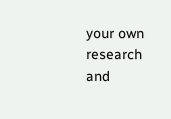your own research and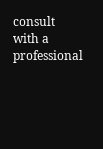consult with a professional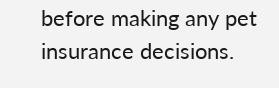before making any pet insurance decisions.